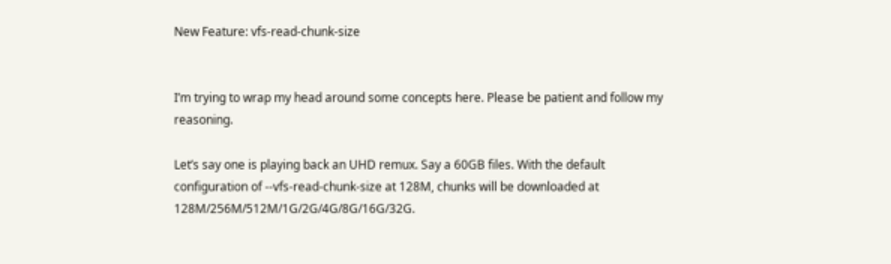New Feature: vfs-read-chunk-size


I’m trying to wrap my head around some concepts here. Please be patient and follow my reasoning.

Let’s say one is playing back an UHD remux. Say a 60GB files. With the default configuration of --vfs-read-chunk-size at 128M, chunks will be downloaded at 128M/256M/512M/1G/2G/4G/8G/16G/32G.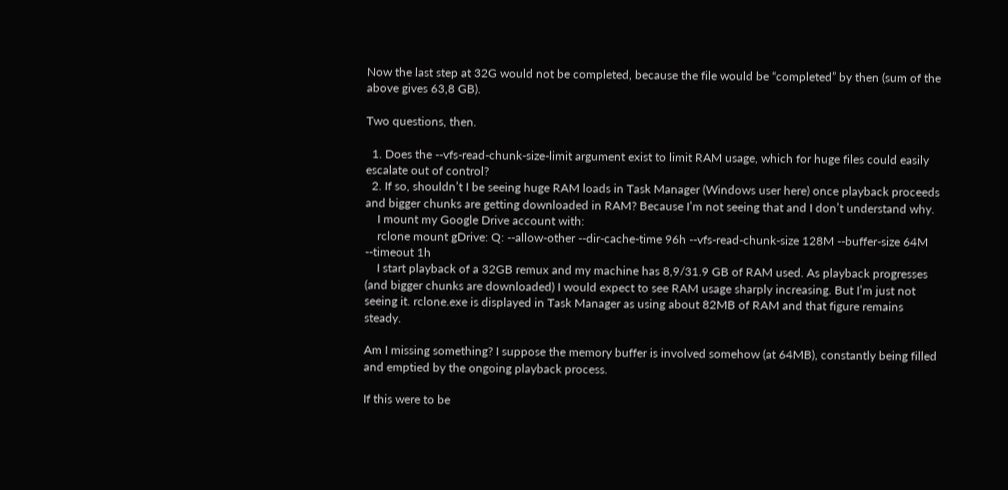Now the last step at 32G would not be completed, because the file would be “completed” by then (sum of the above gives 63,8 GB).

Two questions, then.

  1. Does the --vfs-read-chunk-size-limit argument exist to limit RAM usage, which for huge files could easily escalate out of control?
  2. If so, shouldn’t I be seeing huge RAM loads in Task Manager (Windows user here) once playback proceeds and bigger chunks are getting downloaded in RAM? Because I’m not seeing that and I don’t understand why.
    I mount my Google Drive account with:
    rclone mount gDrive: Q: --allow-other --dir-cache-time 96h --vfs-read-chunk-size 128M --buffer-size 64M --timeout 1h
    I start playback of a 32GB remux and my machine has 8,9/31.9 GB of RAM used. As playback progresses (and bigger chunks are downloaded) I would expect to see RAM usage sharply increasing. But I’m just not seeing it. rclone.exe is displayed in Task Manager as using about 82MB of RAM and that figure remains steady.

Am I missing something? I suppose the memory buffer is involved somehow (at 64MB), constantly being filled and emptied by the ongoing playback process.

If this were to be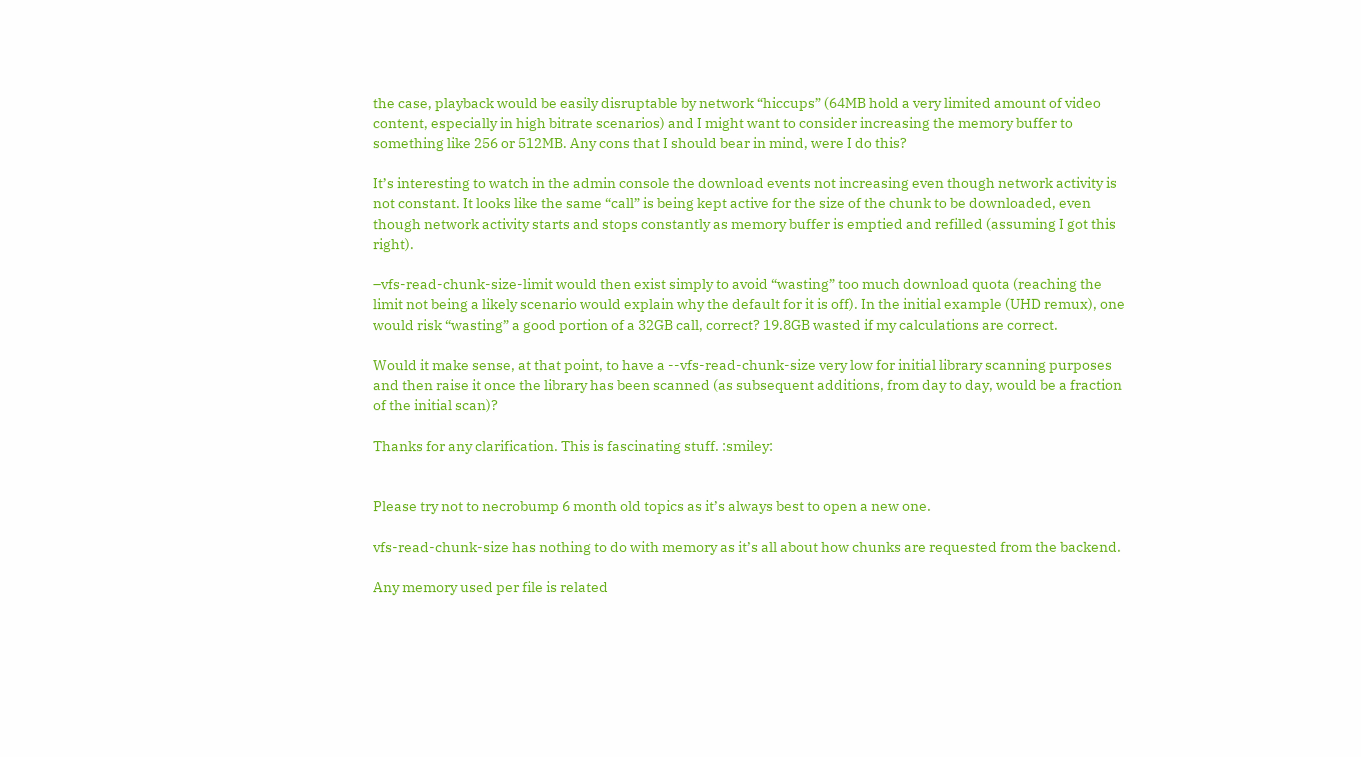the case, playback would be easily disruptable by network “hiccups” (64MB hold a very limited amount of video content, especially in high bitrate scenarios) and I might want to consider increasing the memory buffer to something like 256 or 512MB. Any cons that I should bear in mind, were I do this?

It’s interesting to watch in the admin console the download events not increasing even though network activity is not constant. It looks like the same “call” is being kept active for the size of the chunk to be downloaded, even though network activity starts and stops constantly as memory buffer is emptied and refilled (assuming I got this right).

–vfs-read-chunk-size-limit would then exist simply to avoid “wasting” too much download quota (reaching the limit not being a likely scenario would explain why the default for it is off). In the initial example (UHD remux), one would risk “wasting” a good portion of a 32GB call, correct? 19.8GB wasted if my calculations are correct.

Would it make sense, at that point, to have a --vfs-read-chunk-size very low for initial library scanning purposes and then raise it once the library has been scanned (as subsequent additions, from day to day, would be a fraction of the initial scan)?

Thanks for any clarification. This is fascinating stuff. :smiley:


Please try not to necrobump 6 month old topics as it’s always best to open a new one.

vfs-read-chunk-size has nothing to do with memory as it’s all about how chunks are requested from the backend.

Any memory used per file is related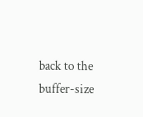back to the buffer-size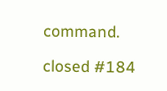command.

closed #184